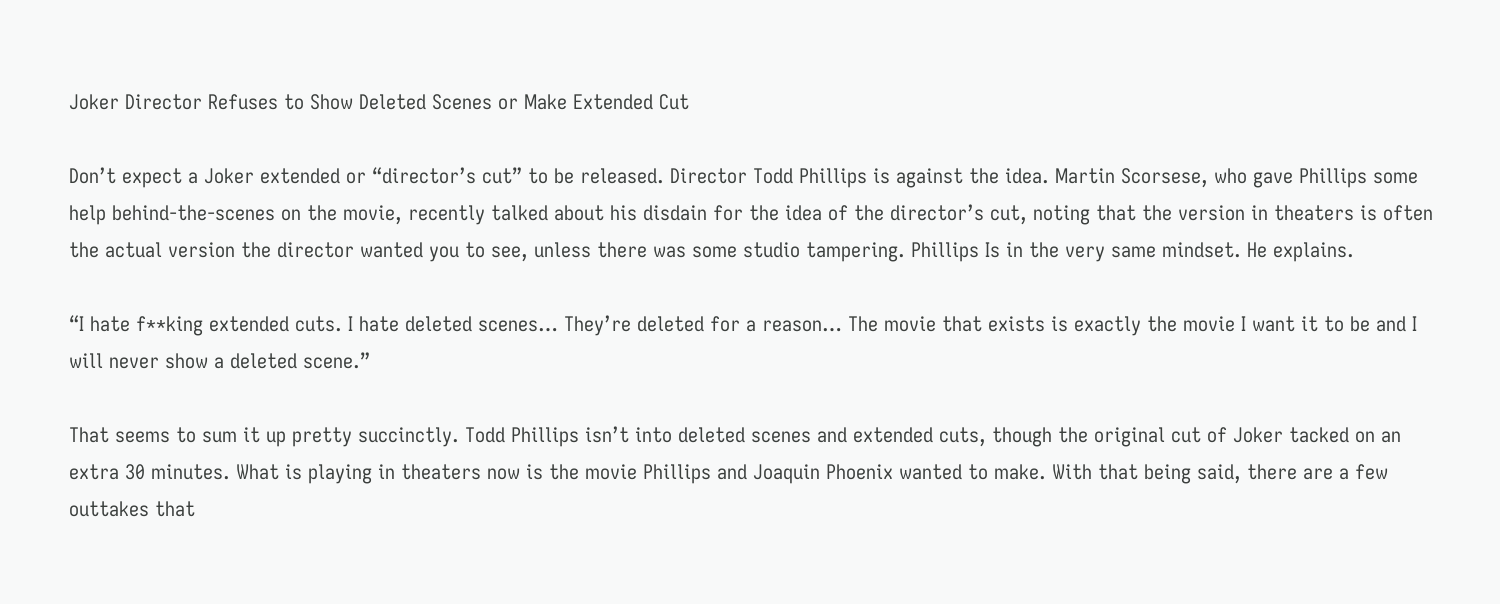Joker Director Refuses to Show Deleted Scenes or Make Extended Cut

Don’t expect a Joker extended or “director’s cut” to be released. Director Todd Phillips is against the idea. Martin Scorsese, who gave Phillips some help behind-the-scenes on the movie, recently talked about his disdain for the idea of the director’s cut, noting that the version in theaters is often the actual version the director wanted you to see, unless there was some studio tampering. Phillips Is in the very same mindset. He explains.

“I hate f**king extended cuts. I hate deleted scenes… They’re deleted for a reason… The movie that exists is exactly the movie I want it to be and I will never show a deleted scene.”

That seems to sum it up pretty succinctly. Todd Phillips isn’t into deleted scenes and extended cuts, though the original cut of Joker tacked on an extra 30 minutes. What is playing in theaters now is the movie Phillips and Joaquin Phoenix wanted to make. With that being said, there are a few outtakes that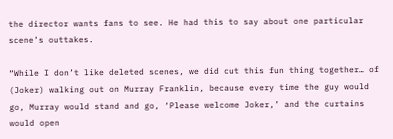the director wants fans to see. He had this to say about one particular scene’s outtakes.

“While I don’t like deleted scenes, we did cut this fun thing together… of (Joker) walking out on Murray Franklin, because every time the guy would go, Murray would stand and go, ‘Please welcome Joker,’ and the curtains would open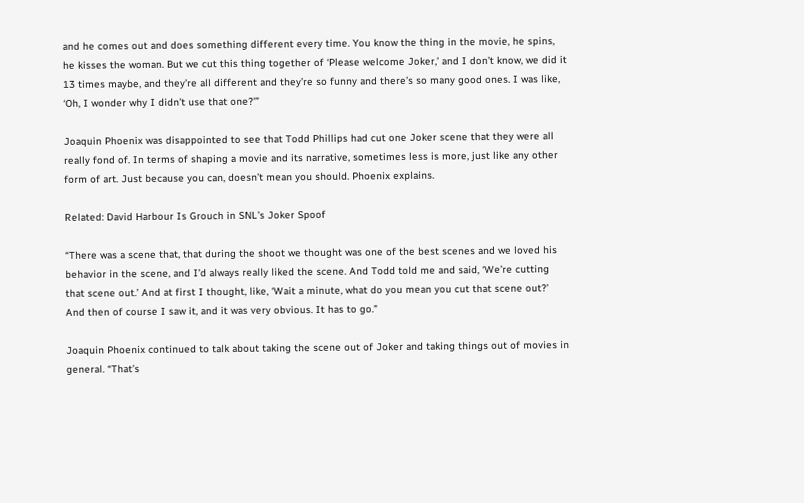and he comes out and does something different every time. You know the thing in the movie, he spins, he kisses the woman. But we cut this thing together of ‘Please welcome Joker,’ and I don’t know, we did it 13 times maybe, and they’re all different and they’re so funny and there’s so many good ones. I was like, ‘Oh, I wonder why I didn’t use that one?'”

Joaquin Phoenix was disappointed to see that Todd Phillips had cut one Joker scene that they were all really fond of. In terms of shaping a movie and its narrative, sometimes less is more, just like any other form of art. Just because you can, doesn’t mean you should. Phoenix explains.

Related: David Harbour Is Grouch in SNL’s Joker Spoof

“There was a scene that, that during the shoot we thought was one of the best scenes and we loved his behavior in the scene, and I’d always really liked the scene. And Todd told me and said, ‘We’re cutting that scene out.’ And at first I thought, like, ‘Wait a minute, what do you mean you cut that scene out?’ And then of course I saw it, and it was very obvious. It has to go.”

Joaquin Phoenix continued to talk about taking the scene out of Joker and taking things out of movies in general. “That’s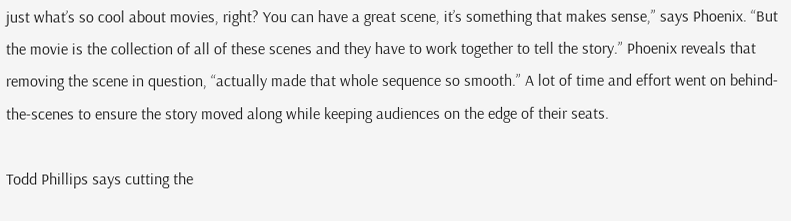just what’s so cool about movies, right? You can have a great scene, it’s something that makes sense,” says Phoenix. “But the movie is the collection of all of these scenes and they have to work together to tell the story.” Phoenix reveals that removing the scene in question, “actually made that whole sequence so smooth.” A lot of time and effort went on behind-the-scenes to ensure the story moved along while keeping audiences on the edge of their seats.

Todd Phillips says cutting the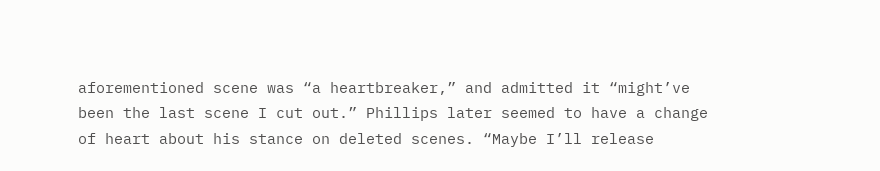aforementioned scene was “a heartbreaker,” and admitted it “might’ve been the last scene I cut out.” Phillips later seemed to have a change of heart about his stance on deleted scenes. “Maybe I’ll release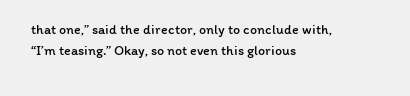that one,” said the director, only to conclude with, “I’m teasing.” Okay, so not even this glorious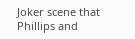Joker scene that Phillips and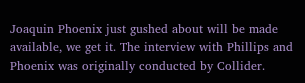Joaquin Phoenix just gushed about will be made available, we get it. The interview with Phillips and Phoenix was originally conducted by Collider.